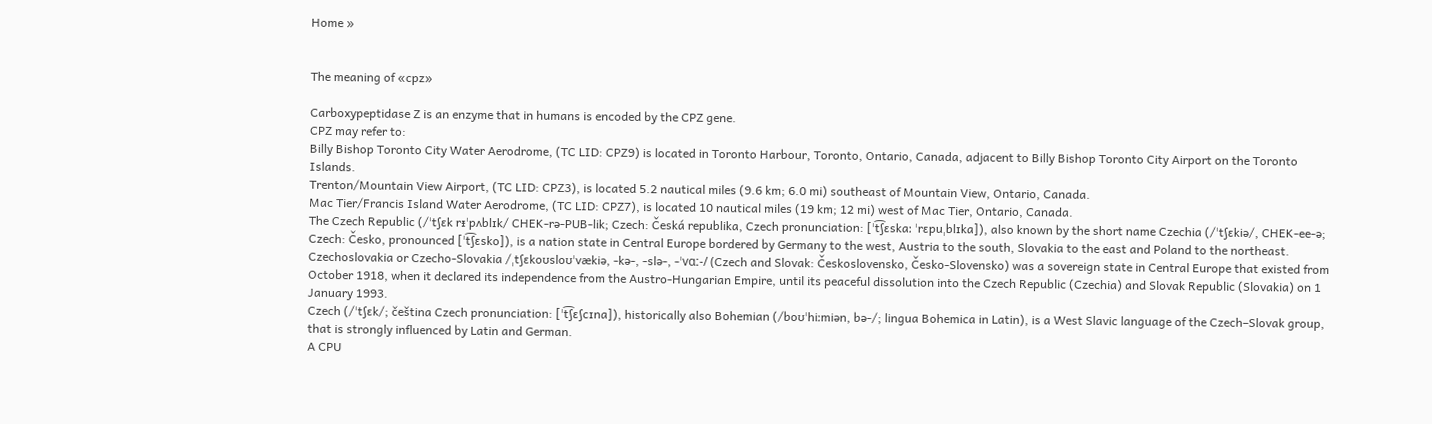Home »


The meaning of «cpz»

Carboxypeptidase Z is an enzyme that in humans is encoded by the CPZ gene.
CPZ may refer to:
Billy Bishop Toronto City Water Aerodrome, (TC LID: CPZ9) is located in Toronto Harbour, Toronto, Ontario, Canada, adjacent to Billy Bishop Toronto City Airport on the Toronto Islands.
Trenton/Mountain View Airport, (TC LID: CPZ3), is located 5.2 nautical miles (9.6 km; 6.0 mi) southeast of Mountain View, Ontario, Canada.
Mac Tier/Francis Island Water Aerodrome, (TC LID: CPZ7), is located 10 nautical miles (19 km; 12 mi) west of Mac Tier, Ontario, Canada.
The Czech Republic (/ˈtʃɛk rᵻˈpʌblɪk/ CHEK-rə-PUB-lik; Czech: Česká republika, Czech pronunciation: [ˈt͡ʃɛskaː ˈrɛpuˌblɪka]), also known by the short name Czechia (/ˈtʃɛkiə/, CHEK-ee-ə; Czech: Česko, pronounced [ˈt͡ʃɛsko]), is a nation state in Central Europe bordered by Germany to the west, Austria to the south, Slovakia to the east and Poland to the northeast.
Czechoslovakia or Czecho-Slovakia /ˌtʃɛkoʊsloʊˈvækiə, -kə-, -slə-, -ˈvɑː-/ (Czech and Slovak: Československo, Česko-Slovensko) was a sovereign state in Central Europe that existed from October 1918, when it declared its independence from the Austro-Hungarian Empire, until its peaceful dissolution into the Czech Republic (Czechia) and Slovak Republic (Slovakia) on 1 January 1993.
Czech (/ˈtʃɛk/; čeština Czech pronunciation: [ˈt͡ʃɛʃcɪna]), historically also Bohemian (/boʊˈhiːmiən, bə-/; lingua Bohemica in Latin), is a West Slavic language of the Czech–Slovak group, that is strongly influenced by Latin and German.
A CPU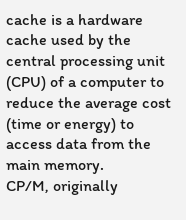cache is a hardware cache used by the central processing unit (CPU) of a computer to reduce the average cost (time or energy) to access data from the main memory.
CP/M, originally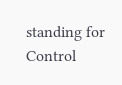standing for Control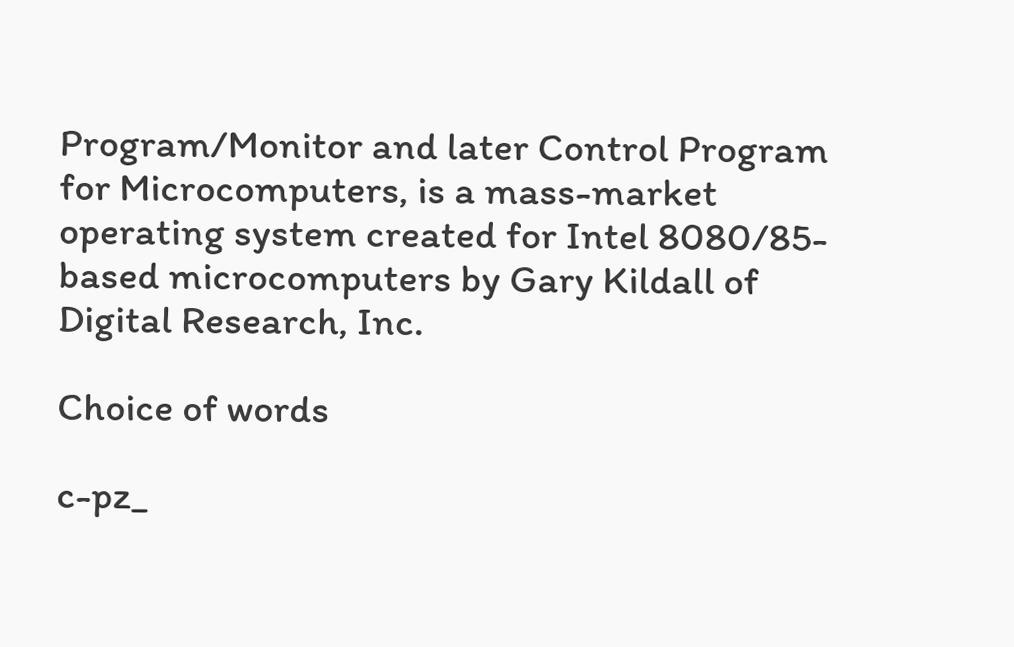Program/Monitor and later Control Program for Microcomputers, is a mass-market operating system created for Intel 8080/85-based microcomputers by Gary Kildall of Digital Research, Inc.

Choice of words

c-pz_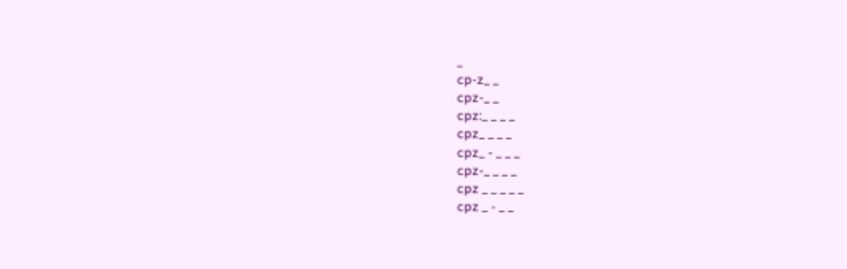_
cp-z_ _
cpz-_ _
cpz:_ _ _ _
cpz_ _ _ _
cpz_ - _ _ _
cpz-_ _ _ _
cpz _ _ _ _ _
cpz _ - _ _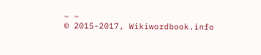_ _
© 2015-2017, Wikiwordbook.info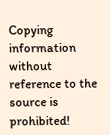Copying information without reference to the source is prohibited!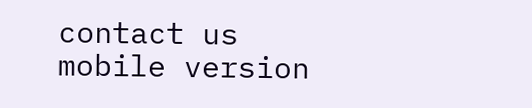contact us mobile version